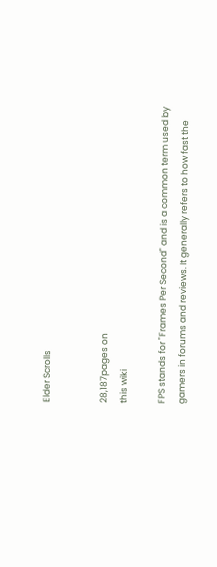Elder Scrolls


28,187pages on
this wiki

FPS stands for "Frames Per Second" and is a common term used by gamers in forums and reviews. It generally refers to how fast the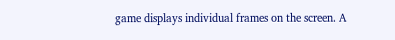game displays individual frames on the screen. A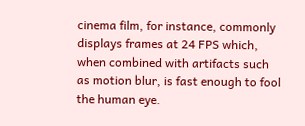cinema film, for instance, commonly displays frames at 24 FPS which, when combined with artifacts such as motion blur, is fast enough to fool the human eye.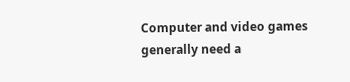Computer and video games generally need a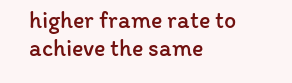higher frame rate to achieve the same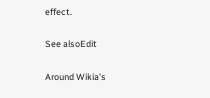effect.

See alsoEdit

Around Wikia's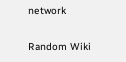network

Random Wiki